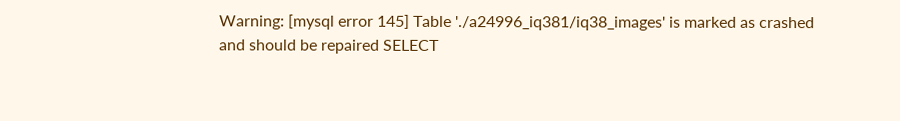Warning: [mysql error 145] Table './a24996_iq381/iq38_images' is marked as crashed and should be repaired SELECT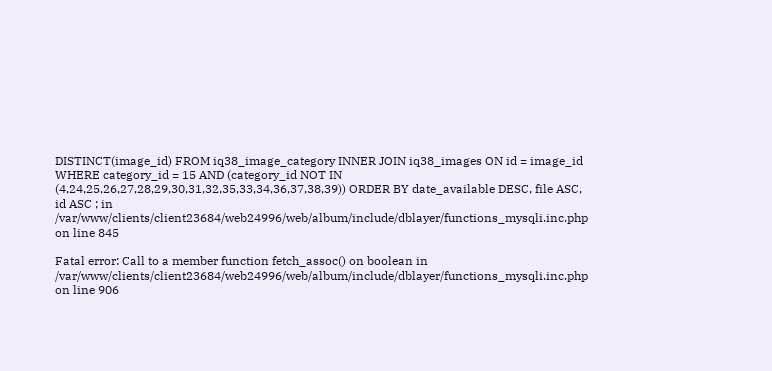DISTINCT(image_id) FROM iq38_image_category INNER JOIN iq38_images ON id = image_id WHERE category_id = 15 AND (category_id NOT IN (4,24,25,26,27,28,29,30,31,32,35,33,34,36,37,38,39)) ORDER BY date_available DESC, file ASC, id ASC ; in /var/www/clients/client23684/web24996/web/album/include/dblayer/functions_mysqli.inc.php on line 845

Fatal error: Call to a member function fetch_assoc() on boolean in /var/www/clients/client23684/web24996/web/album/include/dblayer/functions_mysqli.inc.php on line 906